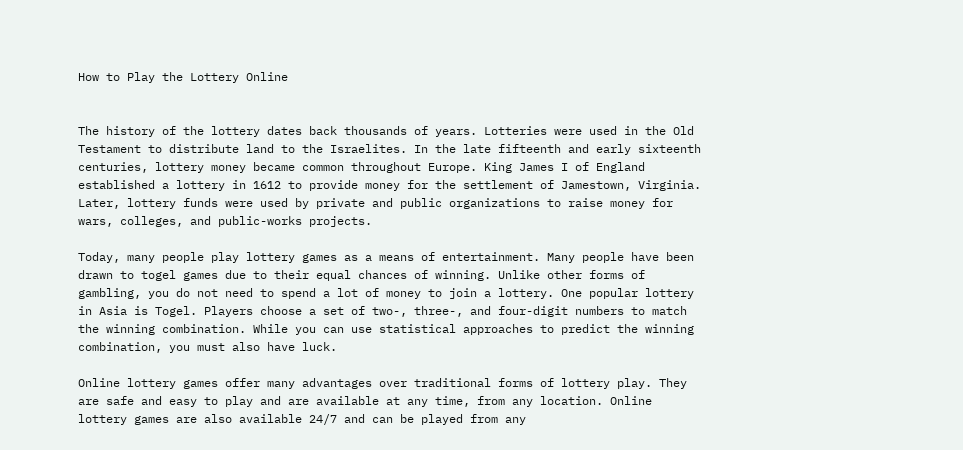How to Play the Lottery Online


The history of the lottery dates back thousands of years. Lotteries were used in the Old Testament to distribute land to the Israelites. In the late fifteenth and early sixteenth centuries, lottery money became common throughout Europe. King James I of England established a lottery in 1612 to provide money for the settlement of Jamestown, Virginia. Later, lottery funds were used by private and public organizations to raise money for wars, colleges, and public-works projects.

Today, many people play lottery games as a means of entertainment. Many people have been drawn to togel games due to their equal chances of winning. Unlike other forms of gambling, you do not need to spend a lot of money to join a lottery. One popular lottery in Asia is Togel. Players choose a set of two-, three-, and four-digit numbers to match the winning combination. While you can use statistical approaches to predict the winning combination, you must also have luck.

Online lottery games offer many advantages over traditional forms of lottery play. They are safe and easy to play and are available at any time, from any location. Online lottery games are also available 24/7 and can be played from any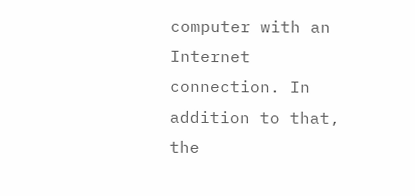computer with an Internet connection. In addition to that, the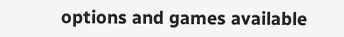options and games available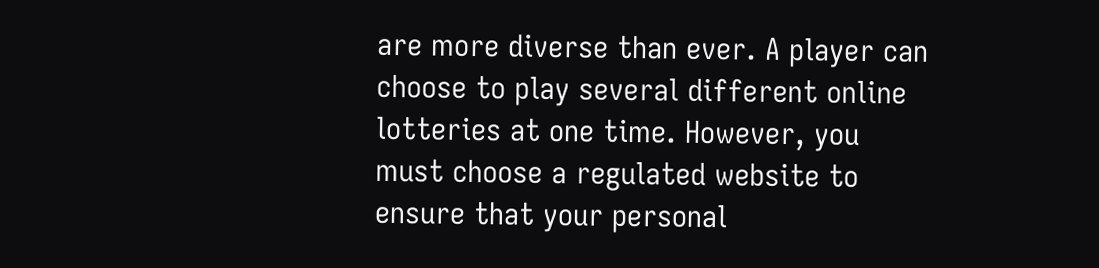are more diverse than ever. A player can choose to play several different online lotteries at one time. However, you must choose a regulated website to ensure that your personal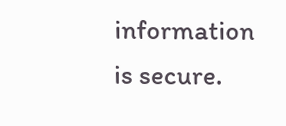information is secure.